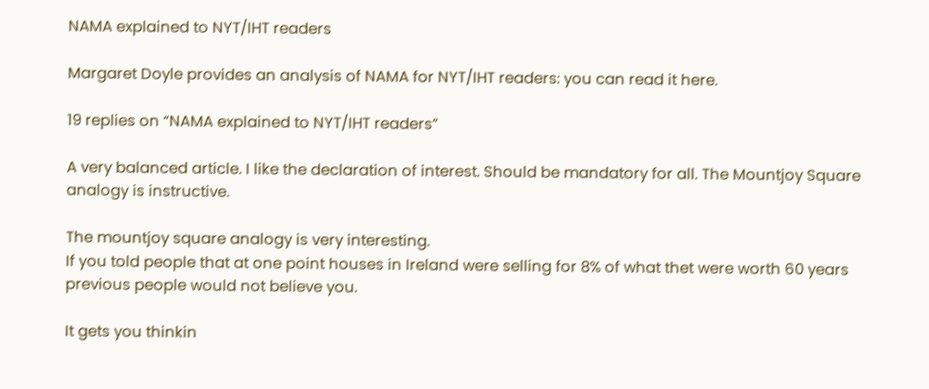NAMA explained to NYT/IHT readers

Margaret Doyle provides an analysis of NAMA for NYT/IHT readers: you can read it here.

19 replies on “NAMA explained to NYT/IHT readers”

A very balanced article. I like the declaration of interest. Should be mandatory for all. The Mountjoy Square analogy is instructive.

The mountjoy square analogy is very interesting.
If you told people that at one point houses in Ireland were selling for 8% of what thet were worth 60 years previous people would not believe you.

It gets you thinkin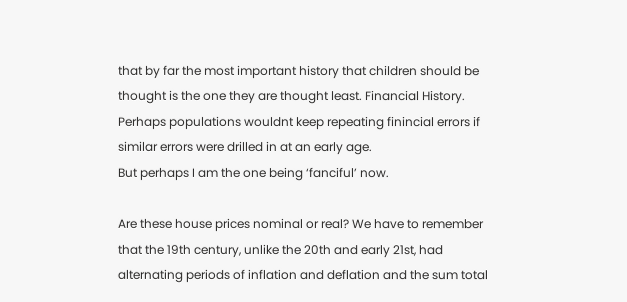that by far the most important history that children should be thought is the one they are thought least. Financial History.
Perhaps populations wouldnt keep repeating finincial errors if similar errors were drilled in at an early age.
But perhaps I am the one being ‘fanciful’ now.

Are these house prices nominal or real? We have to remember that the 19th century, unlike the 20th and early 21st, had alternating periods of inflation and deflation and the sum total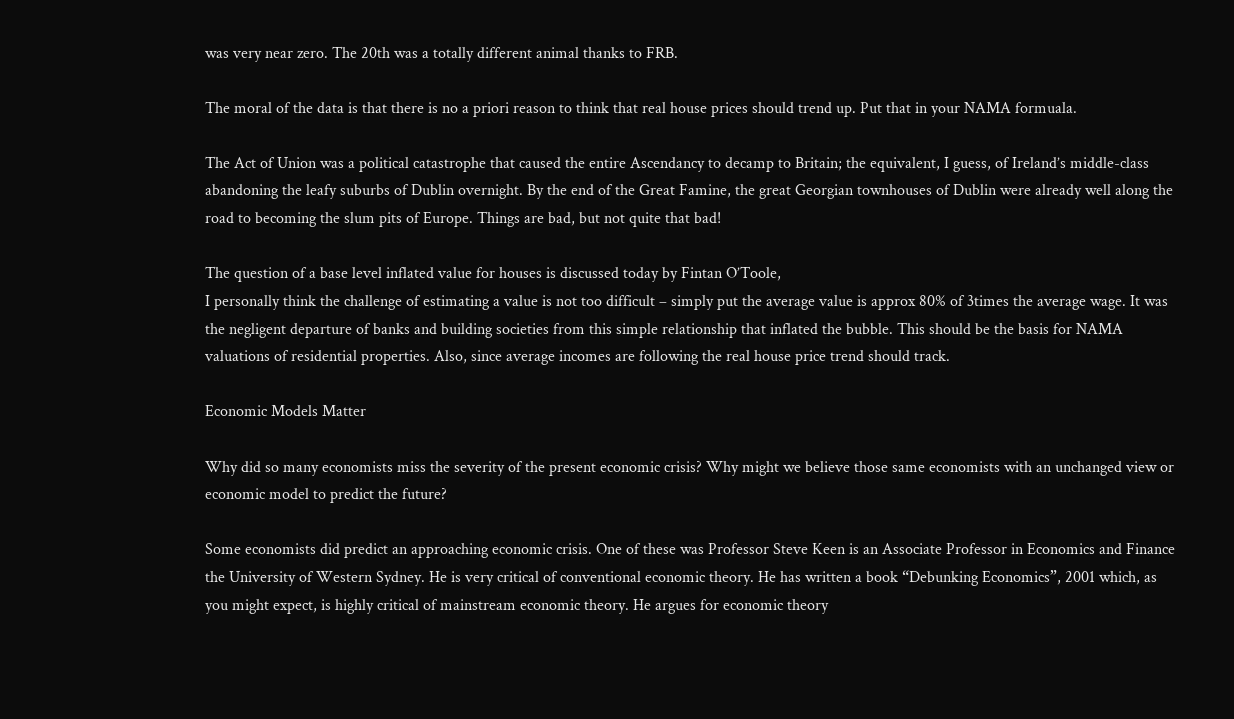was very near zero. The 20th was a totally different animal thanks to FRB.

The moral of the data is that there is no a priori reason to think that real house prices should trend up. Put that in your NAMA formuala.

The Act of Union was a political catastrophe that caused the entire Ascendancy to decamp to Britain; the equivalent, I guess, of Ireland’s middle-class abandoning the leafy suburbs of Dublin overnight. By the end of the Great Famine, the great Georgian townhouses of Dublin were already well along the road to becoming the slum pits of Europe. Things are bad, but not quite that bad!

The question of a base level inflated value for houses is discussed today by Fintan O’Toole,
I personally think the challenge of estimating a value is not too difficult – simply put the average value is approx 80% of 3times the average wage. It was the negligent departure of banks and building societies from this simple relationship that inflated the bubble. This should be the basis for NAMA valuations of residential properties. Also, since average incomes are following the real house price trend should track.

Economic Models Matter

Why did so many economists miss the severity of the present economic crisis? Why might we believe those same economists with an unchanged view or economic model to predict the future?

Some economists did predict an approaching economic crisis. One of these was Professor Steve Keen is an Associate Professor in Economics and Finance the University of Western Sydney. He is very critical of conventional economic theory. He has written a book “Debunking Economics”, 2001 which, as you might expect, is highly critical of mainstream economic theory. He argues for economic theory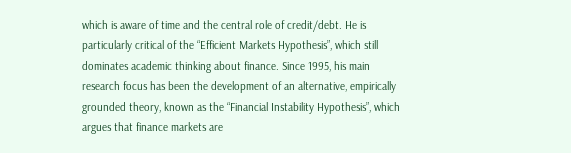which is aware of time and the central role of credit/debt. He is particularly critical of the “Efficient Markets Hypothesis”, which still dominates academic thinking about finance. Since 1995, his main research focus has been the development of an alternative, empirically grounded theory, known as the “Financial Instability Hypothesis”, which argues that finance markets are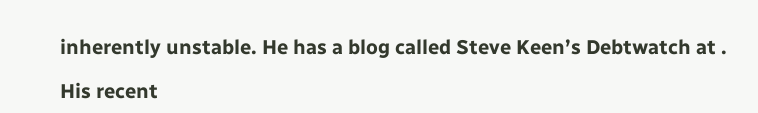inherently unstable. He has a blog called Steve Keen’s Debtwatch at .

His recent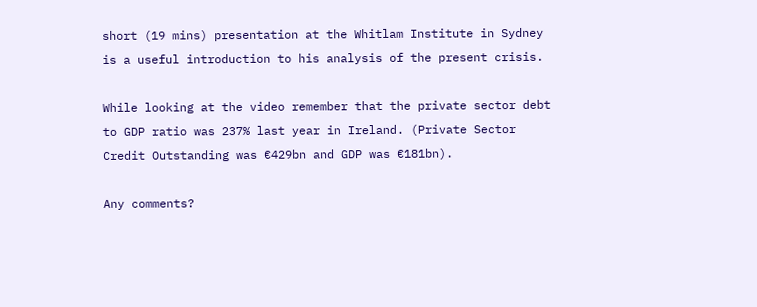short (19 mins) presentation at the Whitlam Institute in Sydney is a useful introduction to his analysis of the present crisis.

While looking at the video remember that the private sector debt to GDP ratio was 237% last year in Ireland. (Private Sector Credit Outstanding was €429bn and GDP was €181bn).

Any comments?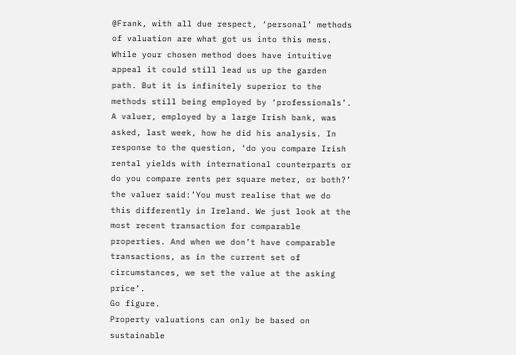@Frank, with all due respect, ‘personal’ methods of valuation are what got us into this mess. While your chosen method does have intuitive appeal it could still lead us up the garden path. But it is infinitely superior to the methods still being employed by ‘professionals’.
A valuer, employed by a large Irish bank, was asked, last week, how he did his analysis. In response to the question, ‘do you compare Irish rental yields with international counterparts or do you compare rents per square meter, or both?’ the valuer said:’You must realise that we do this differently in Ireland. We just look at the most recent transaction for comparable properties. And when we don’t have comparable transactions, as in the current set of circumstances, we set the value at the asking price’.
Go figure.
Property valuations can only be based on sustainable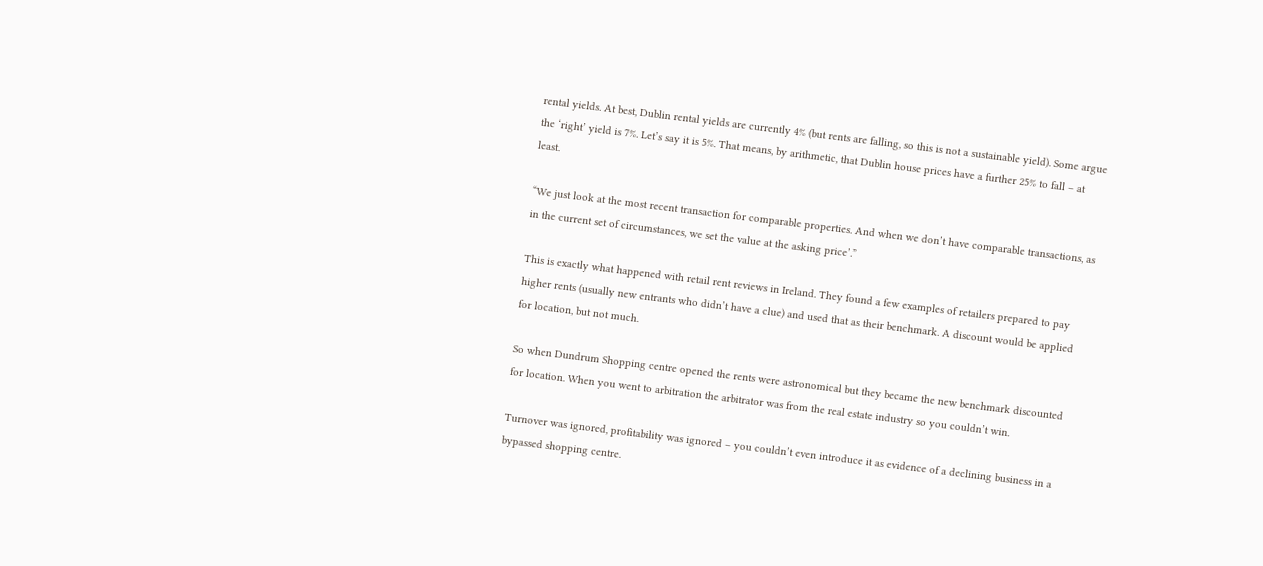rental yields. At best, Dublin rental yields are currently 4% (but rents are falling, so this is not a sustainable yield). Some argue the ‘right’ yield is 7%. Let’s say it is 5%. That means, by arithmetic, that Dublin house prices have a further 25% to fall – at least.

“We just look at the most recent transaction for comparable properties. And when we don’t have comparable transactions, as in the current set of circumstances, we set the value at the asking price’.”

This is exactly what happened with retail rent reviews in Ireland. They found a few examples of retailers prepared to pay higher rents (usually new entrants who didn’t have a clue) and used that as their benchmark. A discount would be applied for location, but not much.

So when Dundrum Shopping centre opened the rents were astronomical but they became the new benchmark discounted for location. When you went to arbitration the arbitrator was from the real estate industry so you couldn’t win.

Turnover was ignored, profitability was ignored – you couldn’t even introduce it as evidence of a declining business in a bypassed shopping centre.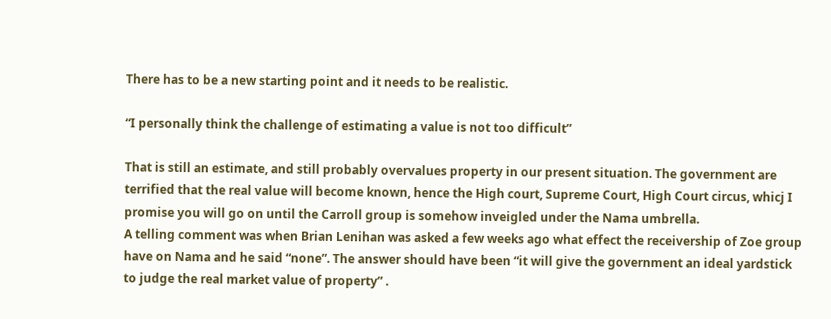There has to be a new starting point and it needs to be realistic.

“I personally think the challenge of estimating a value is not too difficult”

That is still an estimate, and still probably overvalues property in our present situation. The government are terrified that the real value will become known, hence the High court, Supreme Court, High Court circus, whicj I promise you will go on until the Carroll group is somehow inveigled under the Nama umbrella.
A telling comment was when Brian Lenihan was asked a few weeks ago what effect the receivership of Zoe group have on Nama and he said “none”. The answer should have been “it will give the government an ideal yardstick to judge the real market value of property” .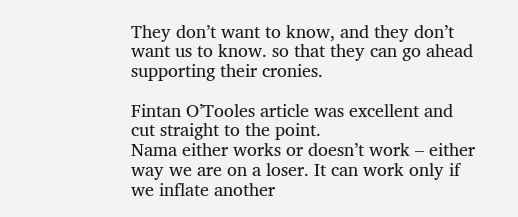They don’t want to know, and they don’t want us to know. so that they can go ahead supporting their cronies.

Fintan O’Tooles article was excellent and cut straight to the point.
Nama either works or doesn’t work – either way we are on a loser. It can work only if we inflate another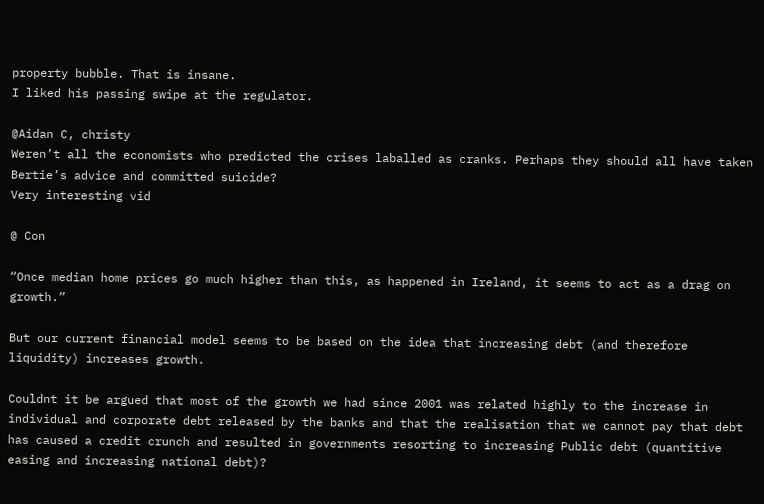property bubble. That is insane.
I liked his passing swipe at the regulator.

@Aidan C, christy
Weren’t all the economists who predicted the crises laballed as cranks. Perhaps they should all have taken Bertie’s advice and committed suicide?
Very interesting vid

@ Con

“Once median home prices go much higher than this, as happened in Ireland, it seems to act as a drag on growth.”

But our current financial model seems to be based on the idea that increasing debt (and therefore liquidity) increases growth.

Couldnt it be argued that most of the growth we had since 2001 was related highly to the increase in individual and corporate debt released by the banks and that the realisation that we cannot pay that debt has caused a credit crunch and resulted in governments resorting to increasing Public debt (quantitive easing and increasing national debt)?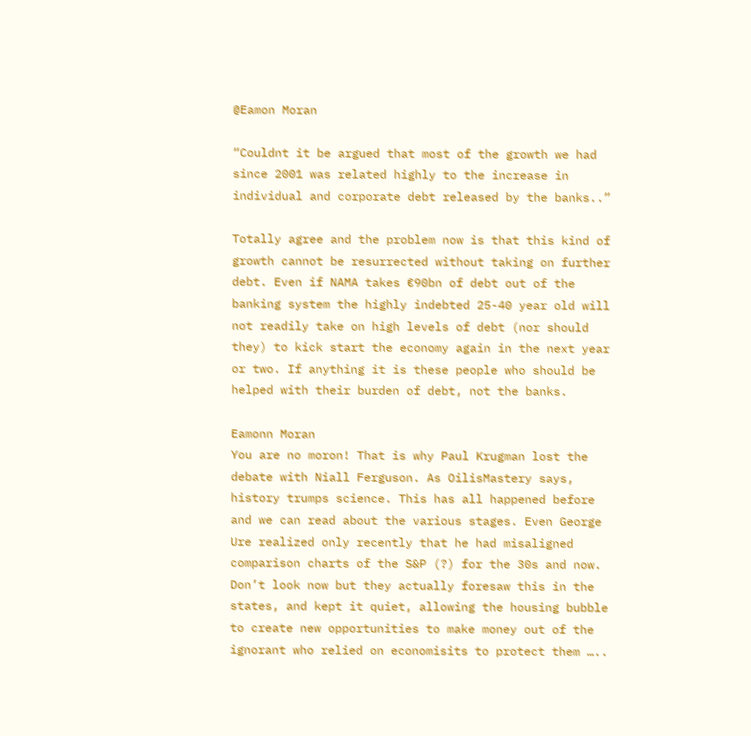@Eamon Moran

“Couldnt it be argued that most of the growth we had since 2001 was related highly to the increase in individual and corporate debt released by the banks..”

Totally agree and the problem now is that this kind of growth cannot be resurrected without taking on further debt. Even if NAMA takes €90bn of debt out of the banking system the highly indebted 25-40 year old will not readily take on high levels of debt (nor should they) to kick start the economy again in the next year or two. If anything it is these people who should be helped with their burden of debt, not the banks.

Eamonn Moran
You are no moron! That is why Paul Krugman lost the debate with Niall Ferguson. As OilisMastery says, history trumps science. This has all happened before and we can read about the various stages. Even George Ure realized only recently that he had misaligned comparison charts of the S&P (?) for the 30s and now.
Don’t look now but they actually foresaw this in the states, and kept it quiet, allowing the housing bubble to create new opportunities to make money out of the ignorant who relied on economisits to protect them …..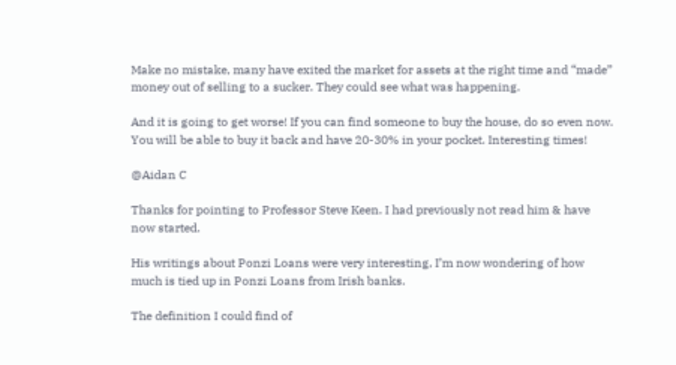Make no mistake, many have exited the market for assets at the right time and “made” money out of selling to a sucker. They could see what was happening.

And it is going to get worse! If you can find someone to buy the house, do so even now. You will be able to buy it back and have 20-30% in your pocket. Interesting times!

@Aidan C

Thanks for pointing to Professor Steve Keen. I had previously not read him & have now started.

His writings about Ponzi Loans were very interesting, I’m now wondering of how much is tied up in Ponzi Loans from Irish banks.

The definition I could find of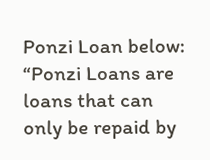Ponzi Loan below:
“Ponzi Loans are loans that can only be repaid by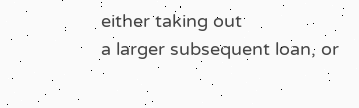either taking out
a larger subsequent loan, or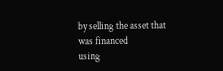by selling the asset that was financed
using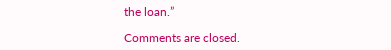the loan.”

Comments are closed.